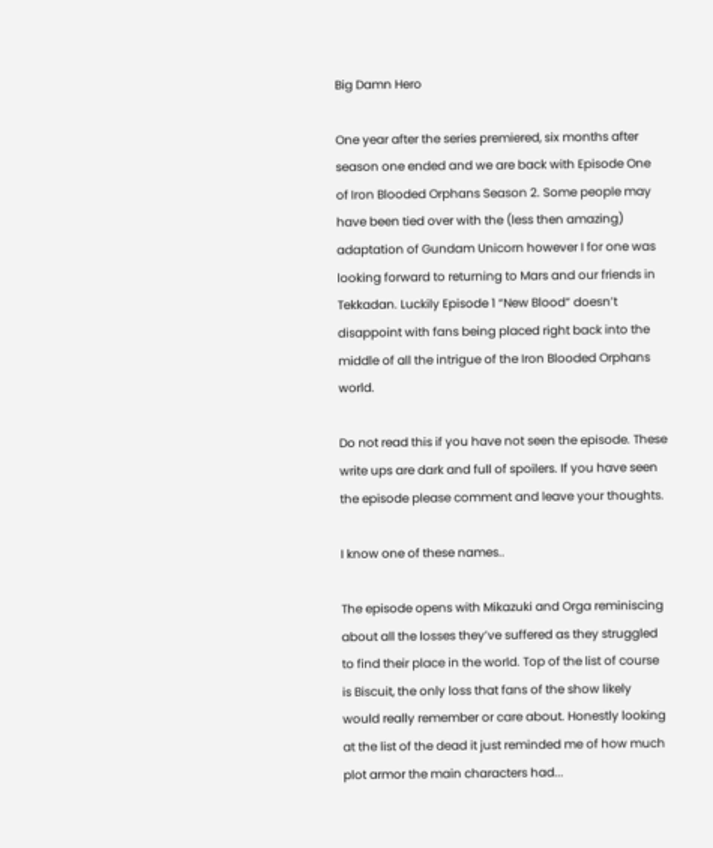Big Damn Hero

One year after the series premiered, six months after season one ended and we are back with Episode One of Iron Blooded Orphans Season 2. Some people may have been tied over with the (less then amazing) adaptation of Gundam Unicorn however I for one was looking forward to returning to Mars and our friends in Tekkadan. Luckily Episode 1 “New Blood” doesn’t disappoint with fans being placed right back into the middle of all the intrigue of the Iron Blooded Orphans world.

Do not read this if you have not seen the episode. These write ups are dark and full of spoilers. If you have seen the episode please comment and leave your thoughts.

I know one of these names..

The episode opens with Mikazuki and Orga reminiscing about all the losses they’ve suffered as they struggled to find their place in the world. Top of the list of course is Biscuit, the only loss that fans of the show likely would really remember or care about. Honestly looking at the list of the dead it just reminded me of how much plot armor the main characters had...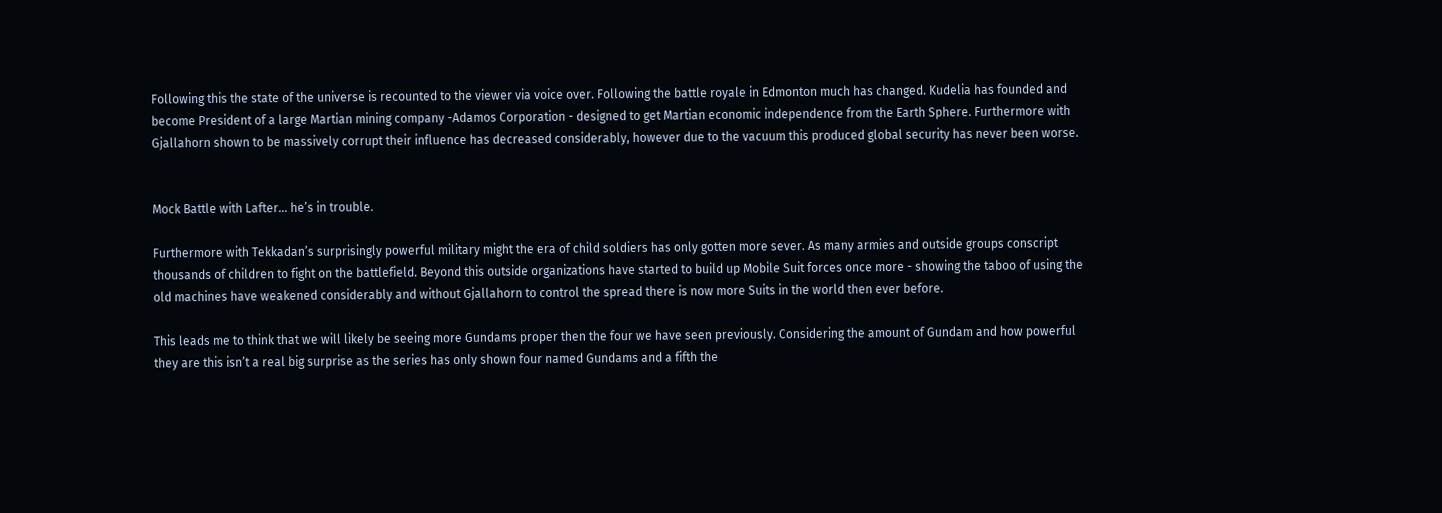Following this the state of the universe is recounted to the viewer via voice over. Following the battle royale in Edmonton much has changed. Kudelia has founded and become President of a large Martian mining company -Adamos Corporation - designed to get Martian economic independence from the Earth Sphere. Furthermore with Gjallahorn shown to be massively corrupt their influence has decreased considerably, however due to the vacuum this produced global security has never been worse.


Mock Battle with Lafter... he’s in trouble.

Furthermore with Tekkadan’s surprisingly powerful military might the era of child soldiers has only gotten more sever. As many armies and outside groups conscript thousands of children to fight on the battlefield. Beyond this outside organizations have started to build up Mobile Suit forces once more - showing the taboo of using the old machines have weakened considerably and without Gjallahorn to control the spread there is now more Suits in the world then ever before.

This leads me to think that we will likely be seeing more Gundams proper then the four we have seen previously. Considering the amount of Gundam and how powerful they are this isn’t a real big surprise as the series has only shown four named Gundams and a fifth the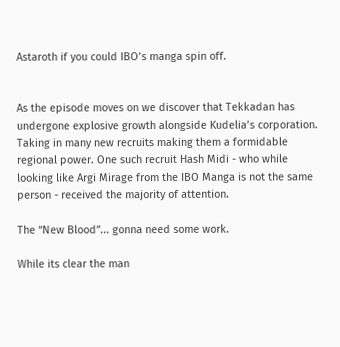Astaroth if you could IBO’s manga spin off.


As the episode moves on we discover that Tekkadan has undergone explosive growth alongside Kudelia’s corporation. Taking in many new recruits making them a formidable regional power. One such recruit Hash Midi - who while looking like Argi Mirage from the IBO Manga is not the same person - received the majority of attention.

The “New Blood”... gonna need some work.

While its clear the man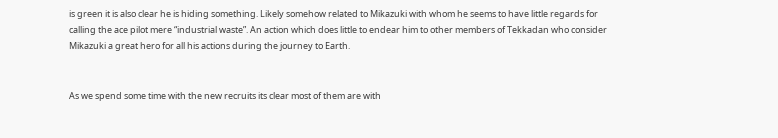is green it is also clear he is hiding something. Likely somehow related to Mikazuki with whom he seems to have little regards for calling the ace pilot mere “industrial waste”. An action which does little to endear him to other members of Tekkadan who consider Mikazuki a great hero for all his actions during the journey to Earth.


As we spend some time with the new recruits its clear most of them are with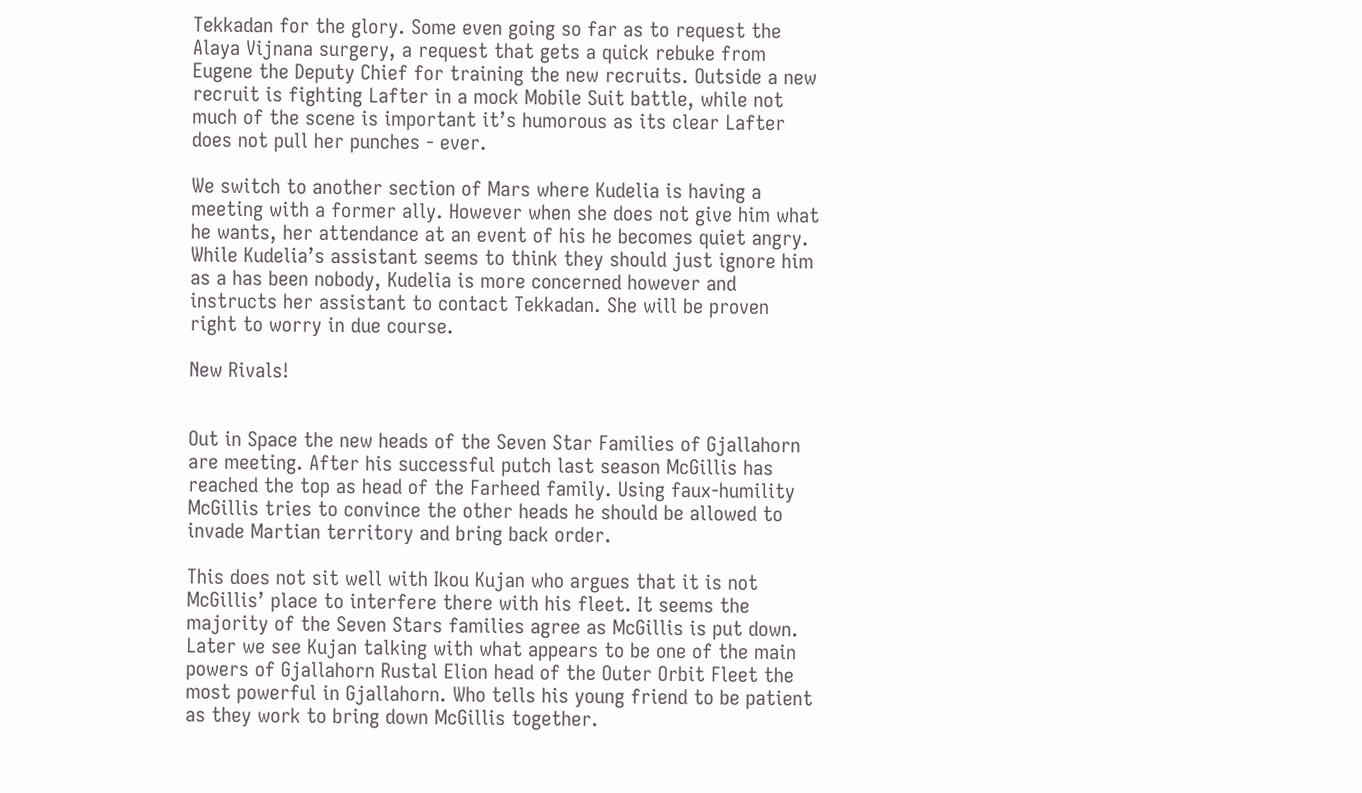Tekkadan for the glory. Some even going so far as to request the Alaya Vijnana surgery, a request that gets a quick rebuke from Eugene the Deputy Chief for training the new recruits. Outside a new recruit is fighting Lafter in a mock Mobile Suit battle, while not much of the scene is important it’s humorous as its clear Lafter does not pull her punches - ever.

We switch to another section of Mars where Kudelia is having a meeting with a former ally. However when she does not give him what he wants, her attendance at an event of his he becomes quiet angry. While Kudelia’s assistant seems to think they should just ignore him as a has been nobody, Kudelia is more concerned however and instructs her assistant to contact Tekkadan. She will be proven right to worry in due course.

New Rivals!


Out in Space the new heads of the Seven Star Families of Gjallahorn are meeting. After his successful putch last season McGillis has reached the top as head of the Farheed family. Using faux-humility McGillis tries to convince the other heads he should be allowed to invade Martian territory and bring back order.

This does not sit well with Ikou Kujan who argues that it is not McGillis’ place to interfere there with his fleet. It seems the majority of the Seven Stars families agree as McGillis is put down. Later we see Kujan talking with what appears to be one of the main powers of Gjallahorn Rustal Elion head of the Outer Orbit Fleet the most powerful in Gjallahorn. Who tells his young friend to be patient as they work to bring down McGillis together.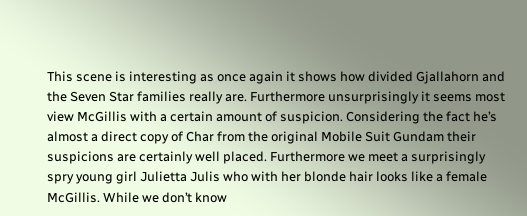This scene is interesting as once again it shows how divided Gjallahorn and the Seven Star families really are. Furthermore unsurprisingly it seems most view McGillis with a certain amount of suspicion. Considering the fact he’s almost a direct copy of Char from the original Mobile Suit Gundam their suspicions are certainly well placed. Furthermore we meet a surprisingly spry young girl Julietta Julis who with her blonde hair looks like a female McGillis. While we don’t know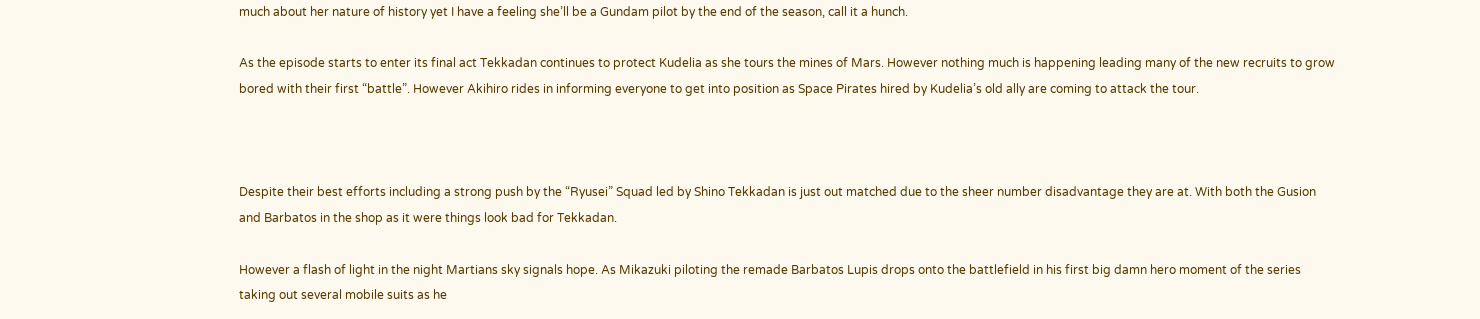much about her nature of history yet I have a feeling she’ll be a Gundam pilot by the end of the season, call it a hunch.

As the episode starts to enter its final act Tekkadan continues to protect Kudelia as she tours the mines of Mars. However nothing much is happening leading many of the new recruits to grow bored with their first “battle”. However Akihiro rides in informing everyone to get into position as Space Pirates hired by Kudelia’s old ally are coming to attack the tour.



Despite their best efforts including a strong push by the “Ryusei” Squad led by Shino Tekkadan is just out matched due to the sheer number disadvantage they are at. With both the Gusion and Barbatos in the shop as it were things look bad for Tekkadan.

However a flash of light in the night Martians sky signals hope. As Mikazuki piloting the remade Barbatos Lupis drops onto the battlefield in his first big damn hero moment of the series taking out several mobile suits as he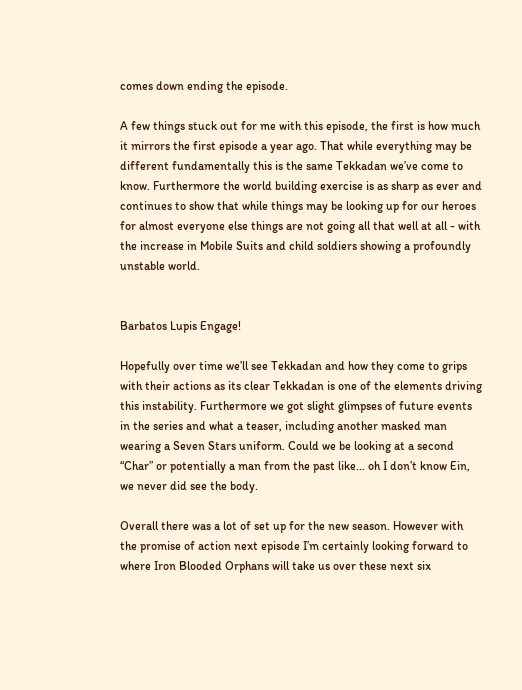comes down ending the episode.

A few things stuck out for me with this episode, the first is how much it mirrors the first episode a year ago. That while everything may be different fundamentally this is the same Tekkadan we’ve come to know. Furthermore the world building exercise is as sharp as ever and continues to show that while things may be looking up for our heroes for almost everyone else things are not going all that well at all - with the increase in Mobile Suits and child soldiers showing a profoundly unstable world.


Barbatos Lupis Engage!

Hopefully over time we’ll see Tekkadan and how they come to grips with their actions as its clear Tekkadan is one of the elements driving this instability. Furthermore we got slight glimpses of future events in the series and what a teaser, including another masked man wearing a Seven Stars uniform. Could we be looking at a second “Char” or potentially a man from the past like... oh I don’t know Ein, we never did see the body.

Overall there was a lot of set up for the new season. However with the promise of action next episode I’m certainly looking forward to where Iron Blooded Orphans will take us over these next six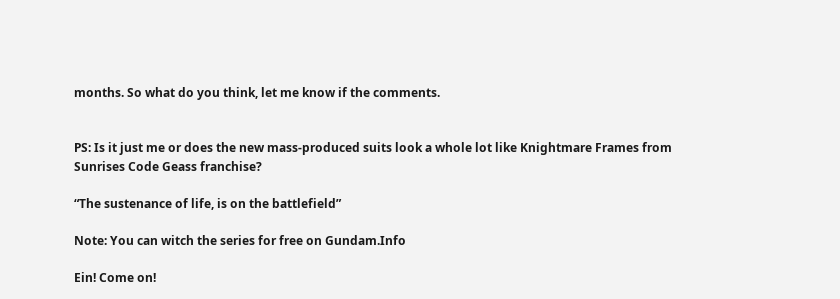months. So what do you think, let me know if the comments.


PS: Is it just me or does the new mass-produced suits look a whole lot like Knightmare Frames from Sunrises Code Geass franchise?

“The sustenance of life, is on the battlefield”

Note: You can witch the series for free on Gundam.Info

Ein! Come on!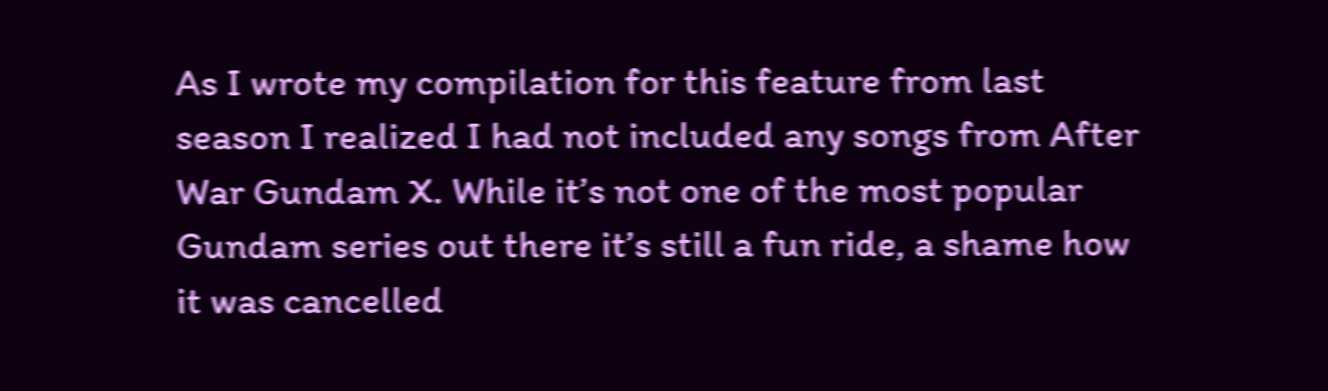As I wrote my compilation for this feature from last season I realized I had not included any songs from After War Gundam X. While it’s not one of the most popular Gundam series out there it’s still a fun ride, a shame how it was cancelled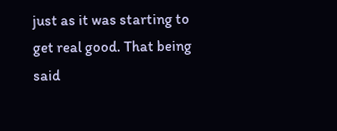just as it was starting to get real good. That being said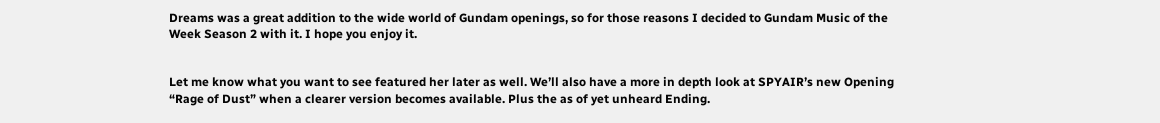Dreams was a great addition to the wide world of Gundam openings, so for those reasons I decided to Gundam Music of the Week Season 2 with it. I hope you enjoy it.


Let me know what you want to see featured her later as well. We’ll also have a more in depth look at SPYAIR’s new Opening “Rage of Dust” when a clearer version becomes available. Plus the as of yet unheard Ending.